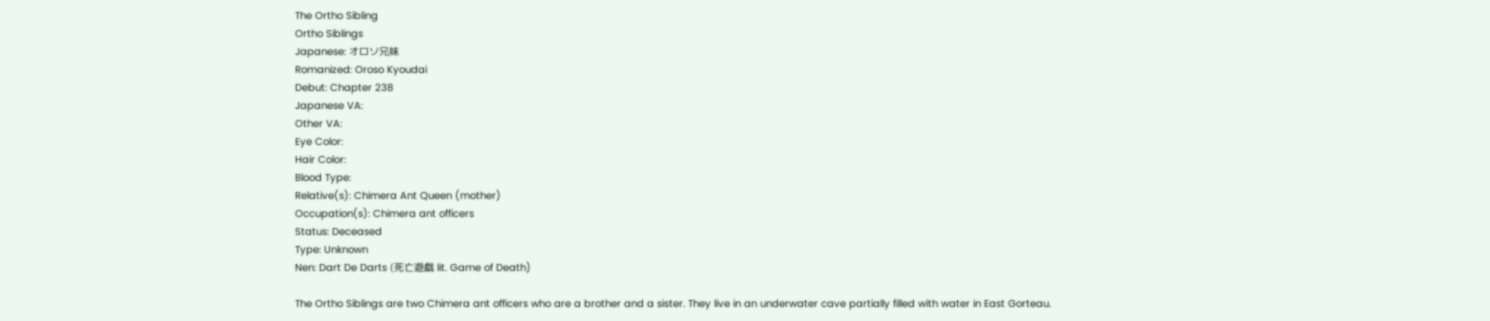The Ortho Sibling
Ortho Siblings
Japanese: オロソ兄妹
Romanized: Oroso Kyoudai
Debut: Chapter 238
Japanese VA:
Other VA:
Eye Color:
Hair Color:
Blood Type:
Relative(s): Chimera Ant Queen (mother)
Occupation(s): Chimera ant officers
Status: Deceased
Type: Unknown
Nen: Dart De Darts (死亡遊戯 lit. Game of Death)

The Ortho Siblings are two Chimera ant officers who are a brother and a sister. They live in an underwater cave partially filled with water in East Gorteau.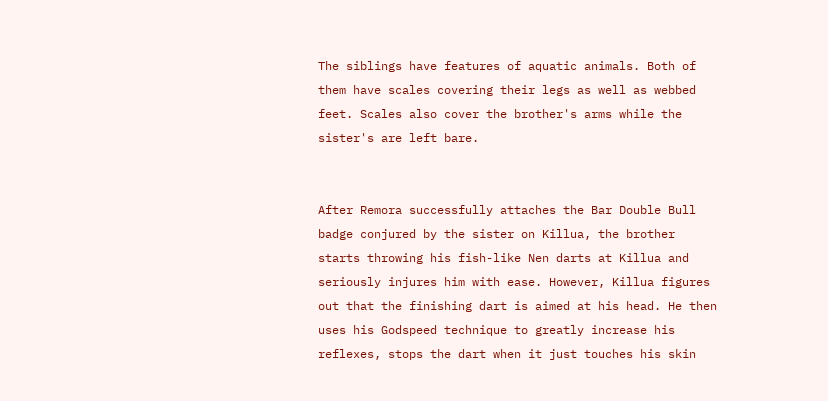The siblings have features of aquatic animals. Both of them have scales covering their legs as well as webbed feet. Scales also cover the brother's arms while the sister's are left bare.


After Remora successfully attaches the Bar Double Bull badge conjured by the sister on Killua, the brother starts throwing his fish-like Nen darts at Killua and seriously injures him with ease. However, Killua figures out that the finishing dart is aimed at his head. He then uses his Godspeed technique to greatly increase his reflexes, stops the dart when it just touches his skin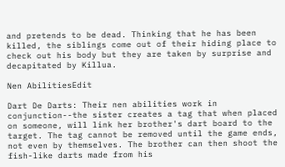and pretends to be dead. Thinking that he has been killed, the siblings come out of their hiding place to check out his body but they are taken by surprise and decapitated by Killua.

Nen AbilitiesEdit

Dart De Darts: Their nen abilities work in conjunction--the sister creates a tag that when placed on someone, will link her brother's dart board to the target. The tag cannot be removed until the game ends, not even by themselves. The brother can then shoot the fish-like darts made from his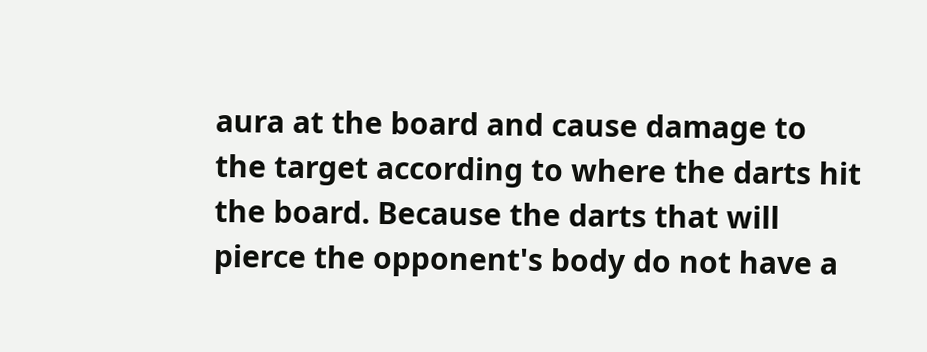aura at the board and cause damage to the target according to where the darts hit the board. Because the darts that will pierce the opponent's body do not have a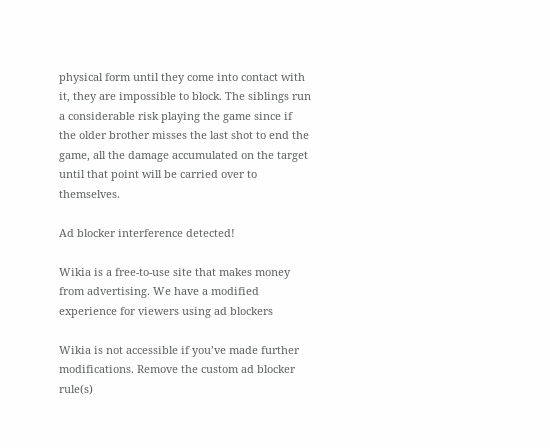physical form until they come into contact with it, they are impossible to block. The siblings run a considerable risk playing the game since if the older brother misses the last shot to end the game, all the damage accumulated on the target until that point will be carried over to themselves.

Ad blocker interference detected!

Wikia is a free-to-use site that makes money from advertising. We have a modified experience for viewers using ad blockers

Wikia is not accessible if you’ve made further modifications. Remove the custom ad blocker rule(s)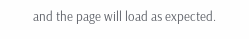and the page will load as expected.